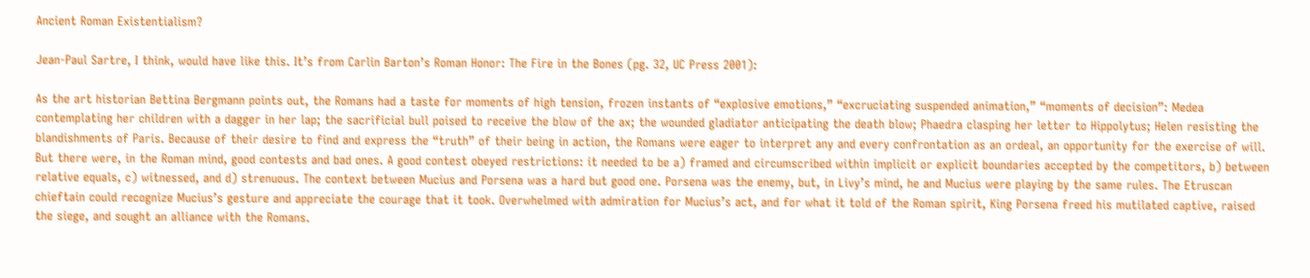Ancient Roman Existentialism?

Jean-Paul Sartre, I think, would have like this. It’s from Carlin Barton’s Roman Honor: The Fire in the Bones (pg. 32, UC Press 2001):

As the art historian Bettina Bergmann points out, the Romans had a taste for moments of high tension, frozen instants of “explosive emotions,” “excruciating suspended animation,” “moments of decision”: Medea contemplating her children with a dagger in her lap; the sacrificial bull poised to receive the blow of the ax; the wounded gladiator anticipating the death blow; Phaedra clasping her letter to Hippolytus; Helen resisting the blandishments of Paris. Because of their desire to find and express the “truth” of their being in action, the Romans were eager to interpret any and every confrontation as an ordeal, an opportunity for the exercise of will. But there were, in the Roman mind, good contests and bad ones. A good contest obeyed restrictions: it needed to be a) framed and circumscribed within implicit or explicit boundaries accepted by the competitors, b) between relative equals, c) witnessed, and d) strenuous. The context between Mucius and Porsena was a hard but good one. Porsena was the enemy, but, in Livy’s mind, he and Mucius were playing by the same rules. The Etruscan chieftain could recognize Mucius’s gesture and appreciate the courage that it took. Overwhelmed with admiration for Mucius’s act, and for what it told of the Roman spirit, King Porsena freed his mutilated captive, raised the siege, and sought an alliance with the Romans.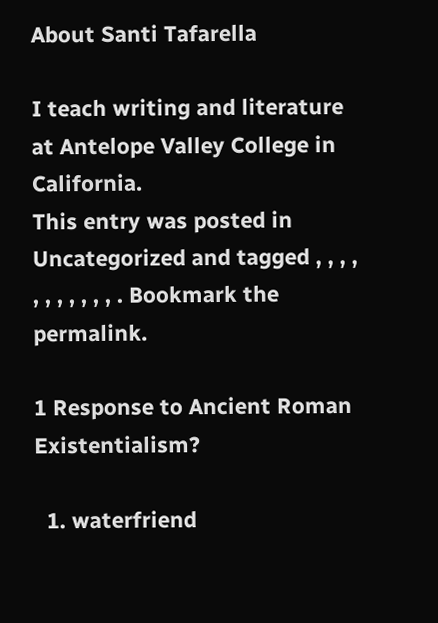About Santi Tafarella

I teach writing and literature at Antelope Valley College in California.
This entry was posted in Uncategorized and tagged , , , , , , , , , , , . Bookmark the permalink.

1 Response to Ancient Roman Existentialism?

  1. waterfriend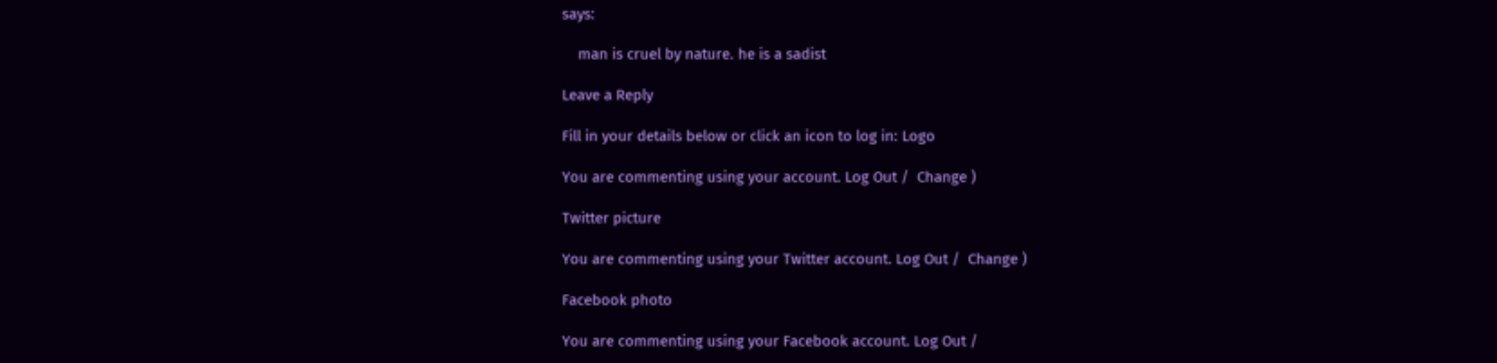says:

    man is cruel by nature. he is a sadist

Leave a Reply

Fill in your details below or click an icon to log in: Logo

You are commenting using your account. Log Out /  Change )

Twitter picture

You are commenting using your Twitter account. Log Out /  Change )

Facebook photo

You are commenting using your Facebook account. Log Out /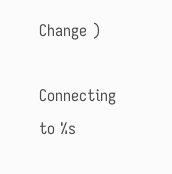Change )

Connecting to %s